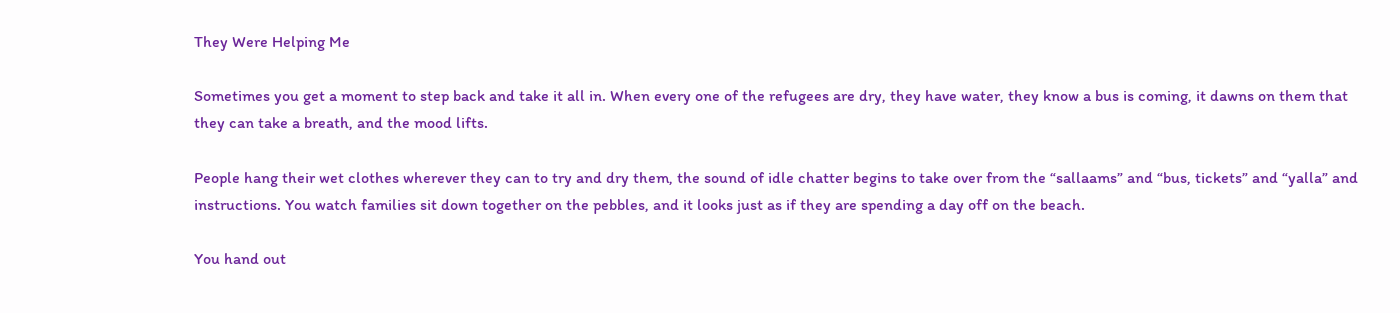They Were Helping Me

Sometimes you get a moment to step back and take it all in. When every one of the refugees are dry, they have water, they know a bus is coming, it dawns on them that they can take a breath, and the mood lifts.

People hang their wet clothes wherever they can to try and dry them, the sound of idle chatter begins to take over from the “sallaams” and “bus, tickets” and “yalla” and instructions. You watch families sit down together on the pebbles, and it looks just as if they are spending a day off on the beach.

You hand out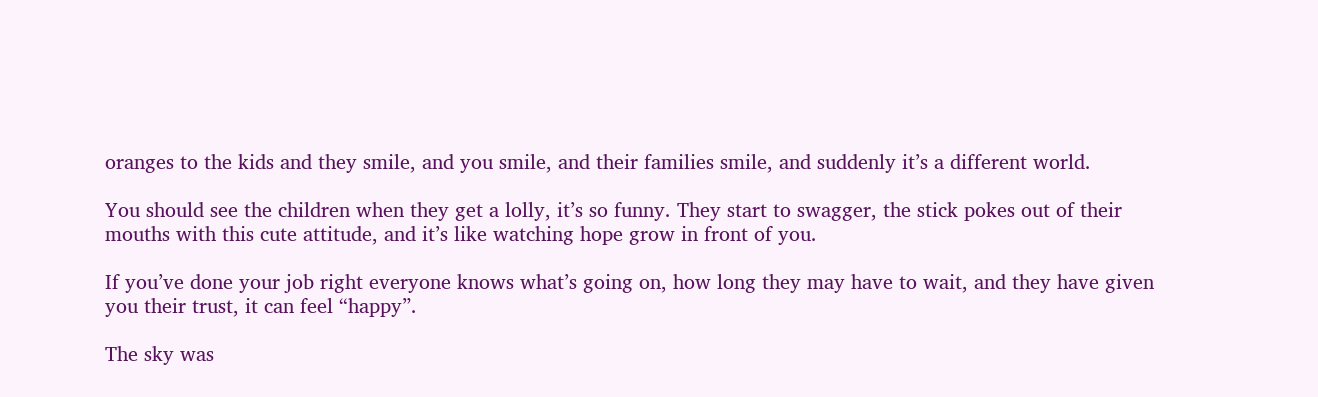oranges to the kids and they smile, and you smile, and their families smile, and suddenly it’s a different world.

You should see the children when they get a lolly, it’s so funny. They start to swagger, the stick pokes out of their mouths with this cute attitude, and it’s like watching hope grow in front of you.

If you’ve done your job right everyone knows what’s going on, how long they may have to wait, and they have given you their trust, it can feel “happy”.

The sky was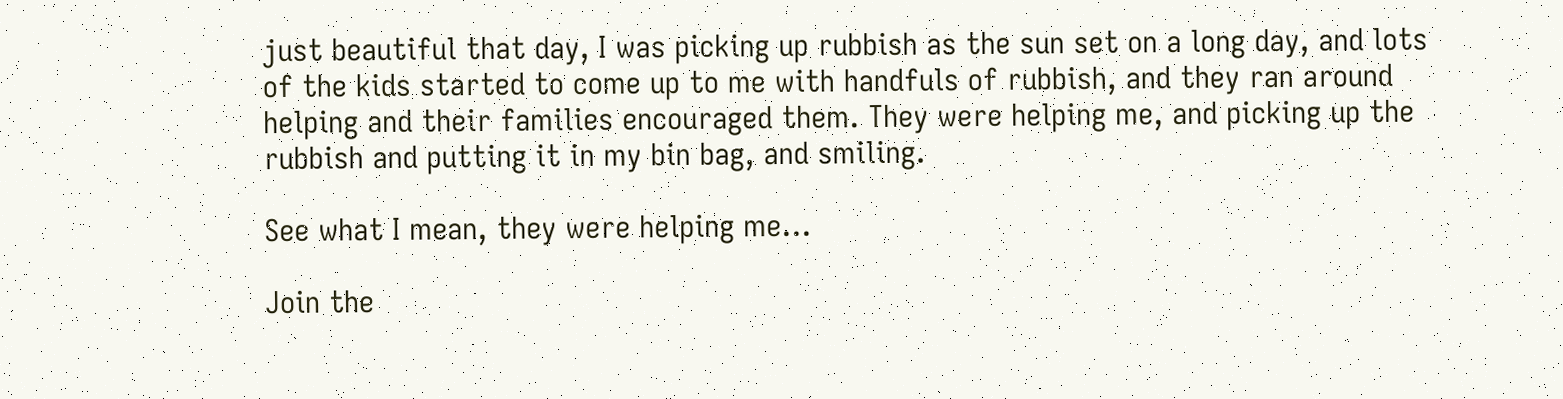just beautiful that day, I was picking up rubbish as the sun set on a long day, and lots of the kids started to come up to me with handfuls of rubbish, and they ran around helping and their families encouraged them. They were helping me, and picking up the rubbish and putting it in my bin bag, and smiling.

See what I mean, they were helping me…

Join the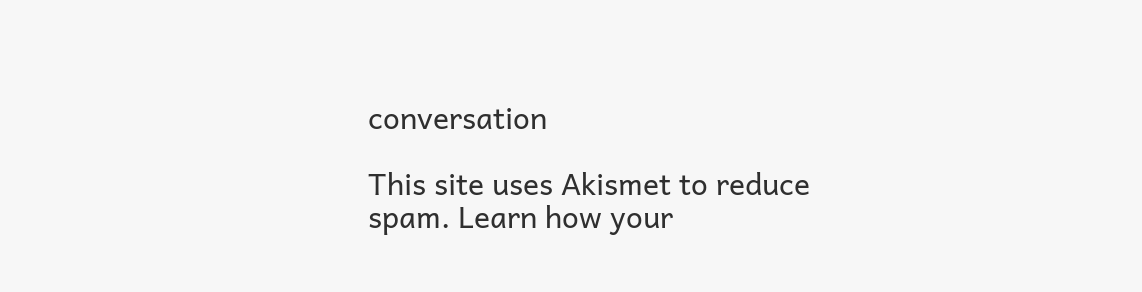conversation

This site uses Akismet to reduce spam. Learn how your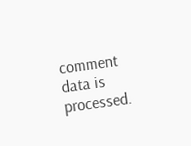comment data is processed.